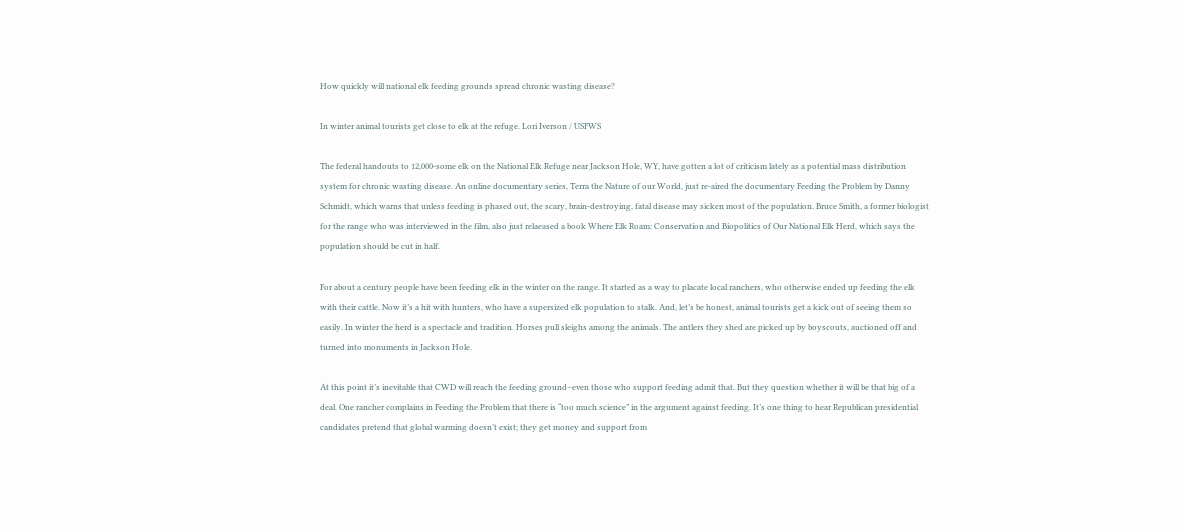How quickly will national elk feeding grounds spread chronic wasting disease?

In winter animal tourists get close to elk at the refuge. Lori Iverson / USFWS

The federal handouts to 12,000-some elk on the National Elk Refuge near Jackson Hole, WY, have gotten a lot of criticism lately as a potential mass distribution system for chronic wasting disease. An online documentary series, Terra the Nature of our World, just re-aired the documentary Feeding the Problem by Danny Schmidt, which warns that unless feeding is phased out, the scary, brain-destroying, fatal disease may sicken most of the population. Bruce Smith, a former biologist for the range who was interviewed in the film, also just relaeased a book Where Elk Roam: Conservation and Biopolitics of Our National Elk Herd, which says the population should be cut in half.

For about a century people have been feeding elk in the winter on the range. It started as a way to placate local ranchers, who otherwise ended up feeding the elk with their cattle. Now it’s a hit with hunters, who have a supersized elk population to stalk. And, let’s be honest, animal tourists get a kick out of seeing them so easily. In winter the herd is a spectacle and tradition. Horses pull sleighs among the animals. The antlers they shed are picked up by boyscouts, auctioned off and turned into monuments in Jackson Hole.

At this point it’s inevitable that CWD will reach the feeding ground–even those who support feeding admit that. But they question whether it will be that big of a deal. One rancher complains in Feeding the Problem that there is “too much science” in the argument against feeding. It’s one thing to hear Republican presidential candidates pretend that global warming doesn’t exist; they get money and support from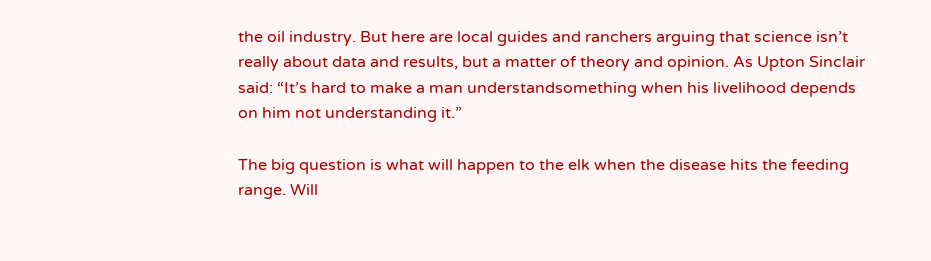the oil industry. But here are local guides and ranchers arguing that science isn’t really about data and results, but a matter of theory and opinion. As Upton Sinclair said: “It’s hard to make a man understandsomething when his livelihood depends on him not understanding it.”

The big question is what will happen to the elk when the disease hits the feeding range. Will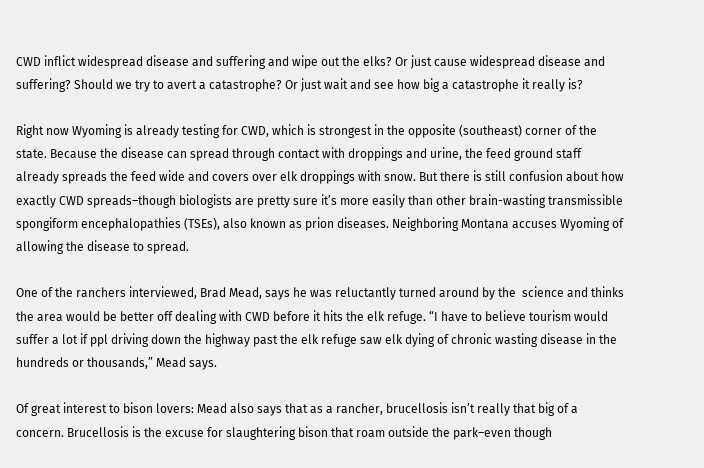CWD inflict widespread disease and suffering and wipe out the elks? Or just cause widespread disease and suffering? Should we try to avert a catastrophe? Or just wait and see how big a catastrophe it really is?

Right now Wyoming is already testing for CWD, which is strongest in the opposite (southeast) corner of the state. Because the disease can spread through contact with droppings and urine, the feed ground staff already spreads the feed wide and covers over elk droppings with snow. But there is still confusion about how exactly CWD spreads–though biologists are pretty sure it’s more easily than other brain-wasting transmissible spongiform encephalopathies (TSEs), also known as prion diseases. Neighboring Montana accuses Wyoming of allowing the disease to spread.

One of the ranchers interviewed, Brad Mead, says he was reluctantly turned around by the  science and thinks the area would be better off dealing with CWD before it hits the elk refuge. “I have to believe tourism would suffer a lot if ppl driving down the highway past the elk refuge saw elk dying of chronic wasting disease in the hundreds or thousands,” Mead says.

Of great interest to bison lovers: Mead also says that as a rancher, brucellosis isn’t really that big of a concern. Brucellosis is the excuse for slaughtering bison that roam outside the park–even though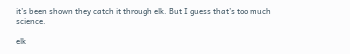it’s been shown they catch it through elk. But I guess that’s too much science.

elk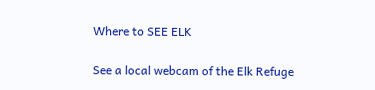Where to SEE ELK

See a local webcam of the Elk Refuge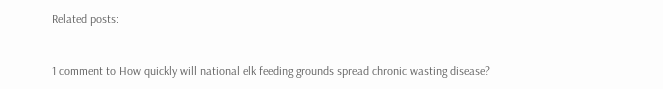Related posts:


1 comment to How quickly will national elk feeding grounds spread chronic wasting disease?